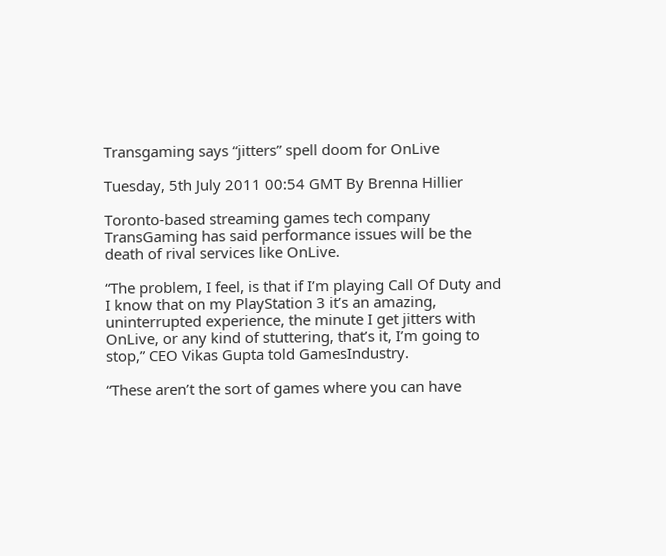Transgaming says “jitters” spell doom for OnLive

Tuesday, 5th July 2011 00:54 GMT By Brenna Hillier

Toronto-based streaming games tech company TransGaming has said performance issues will be the death of rival services like OnLive.

“The problem, I feel, is that if I’m playing Call Of Duty and I know that on my PlayStation 3 it’s an amazing, uninterrupted experience, the minute I get jitters with OnLive, or any kind of stuttering, that’s it, I’m going to stop,” CEO Vikas Gupta told GamesIndustry.

“These aren’t the sort of games where you can have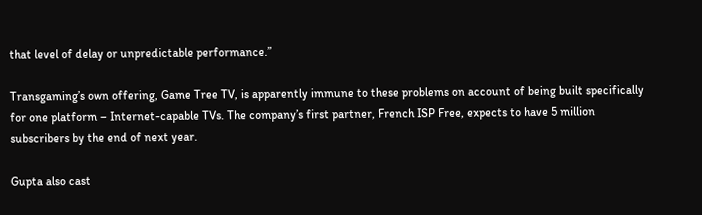that level of delay or unpredictable performance.”

Transgaming’s own offering, Game Tree TV, is apparently immune to these problems on account of being built specifically for one platform – Internet-capable TVs. The company’s first partner, French ISP Free, expects to have 5 million subscribers by the end of next year.

Gupta also cast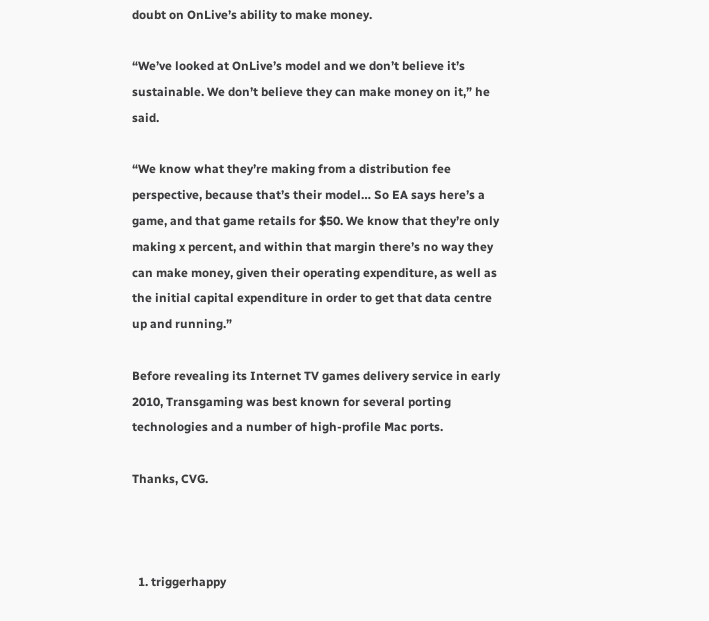doubt on OnLive’s ability to make money.

“We’ve looked at OnLive’s model and we don’t believe it’s sustainable. We don’t believe they can make money on it,” he said.

“We know what they’re making from a distribution fee perspective, because that’s their model… So EA says here’s a game, and that game retails for $50. We know that they’re only making x percent, and within that margin there’s no way they can make money, given their operating expenditure, as well as the initial capital expenditure in order to get that data centre up and running.”

Before revealing its Internet TV games delivery service in early 2010, Transgaming was best known for several porting technologies and a number of high-profile Mac ports.

Thanks, CVG.



  1. triggerhappy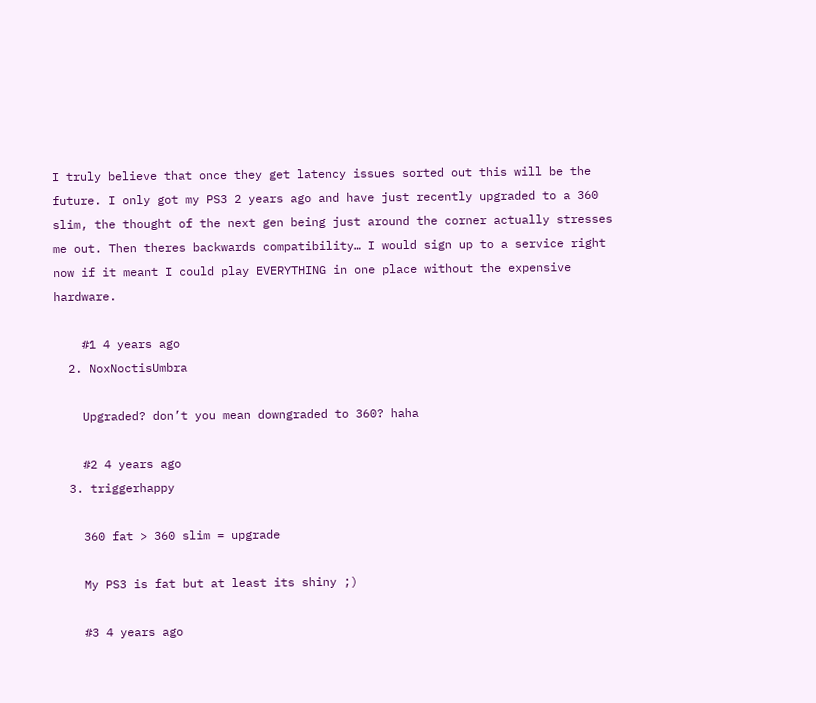I truly believe that once they get latency issues sorted out this will be the future. I only got my PS3 2 years ago and have just recently upgraded to a 360 slim, the thought of the next gen being just around the corner actually stresses me out. Then theres backwards compatibility… I would sign up to a service right now if it meant I could play EVERYTHING in one place without the expensive hardware.

    #1 4 years ago
  2. NoxNoctisUmbra

    Upgraded? don’t you mean downgraded to 360? haha

    #2 4 years ago
  3. triggerhappy

    360 fat > 360 slim = upgrade

    My PS3 is fat but at least its shiny ;)

    #3 4 years ago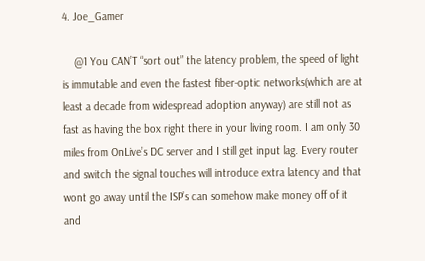4. Joe_Gamer

    @1 You CAN’T “sort out” the latency problem, the speed of light is immutable and even the fastest fiber-optic networks(which are at least a decade from widespread adoption anyway) are still not as fast as having the box right there in your living room. I am only 30 miles from OnLive’s DC server and I still get input lag. Every router and switch the signal touches will introduce extra latency and that wont go away until the ISP’s can somehow make money off of it and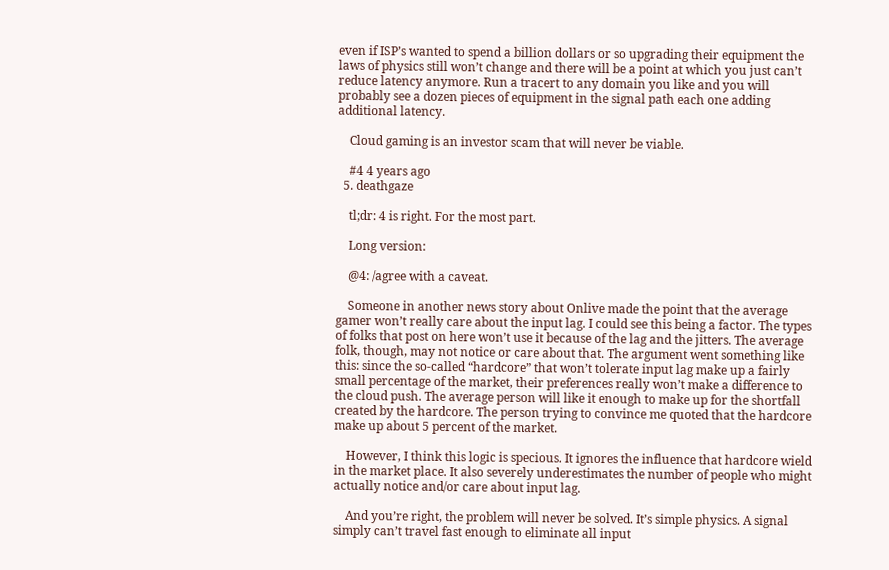even if ISP’s wanted to spend a billion dollars or so upgrading their equipment the laws of physics still won’t change and there will be a point at which you just can’t reduce latency anymore. Run a tracert to any domain you like and you will probably see a dozen pieces of equipment in the signal path each one adding additional latency.

    Cloud gaming is an investor scam that will never be viable.

    #4 4 years ago
  5. deathgaze

    tl;dr: 4 is right. For the most part.

    Long version:

    @4: /agree with a caveat.

    Someone in another news story about Onlive made the point that the average gamer won’t really care about the input lag. I could see this being a factor. The types of folks that post on here won’t use it because of the lag and the jitters. The average folk, though, may not notice or care about that. The argument went something like this: since the so-called “hardcore” that won’t tolerate input lag make up a fairly small percentage of the market, their preferences really won’t make a difference to the cloud push. The average person will like it enough to make up for the shortfall created by the hardcore. The person trying to convince me quoted that the hardcore make up about 5 percent of the market.

    However, I think this logic is specious. It ignores the influence that hardcore wield in the market place. It also severely underestimates the number of people who might actually notice and/or care about input lag.

    And you’re right, the problem will never be solved. It’s simple physics. A signal simply can’t travel fast enough to eliminate all input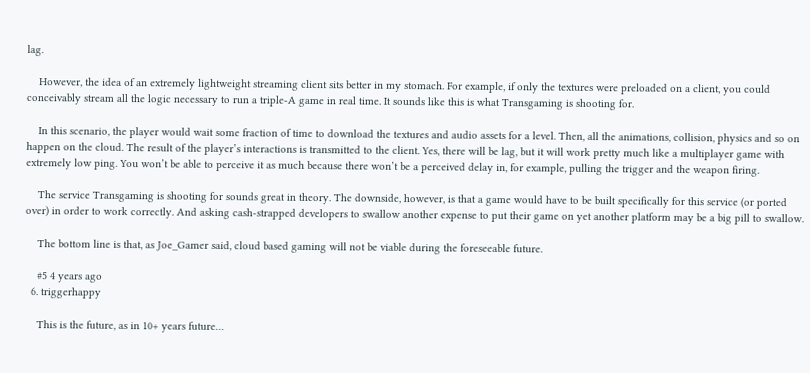lag.

    However, the idea of an extremely lightweight streaming client sits better in my stomach. For example, if only the textures were preloaded on a client, you could conceivably stream all the logic necessary to run a triple-A game in real time. It sounds like this is what Transgaming is shooting for.

    In this scenario, the player would wait some fraction of time to download the textures and audio assets for a level. Then, all the animations, collision, physics and so on happen on the cloud. The result of the player’s interactions is transmitted to the client. Yes, there will be lag, but it will work pretty much like a multiplayer game with extremely low ping. You won’t be able to perceive it as much because there won’t be a perceived delay in, for example, pulling the trigger and the weapon firing.

    The service Transgaming is shooting for sounds great in theory. The downside, however, is that a game would have to be built specifically for this service (or ported over) in order to work correctly. And asking cash-strapped developers to swallow another expense to put their game on yet another platform may be a big pill to swallow.

    The bottom line is that, as Joe_Gamer said, cloud based gaming will not be viable during the foreseeable future.

    #5 4 years ago
  6. triggerhappy

    This is the future, as in 10+ years future…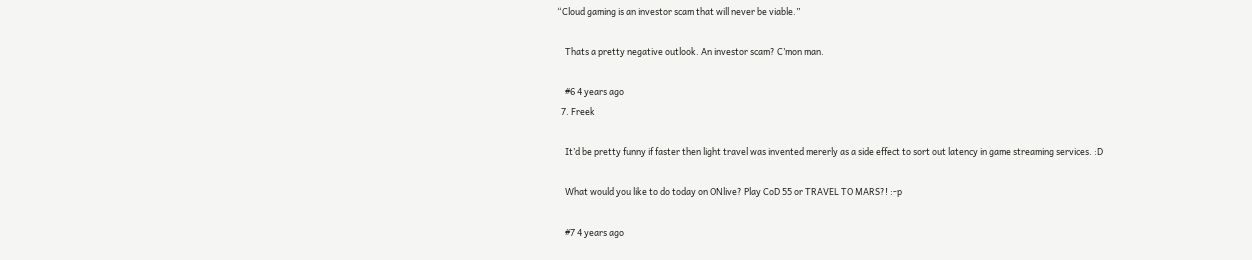“Cloud gaming is an investor scam that will never be viable.”

    Thats a pretty negative outlook. An investor scam? C’mon man.

    #6 4 years ago
  7. Freek

    It’d be pretty funny if faster then light travel was invented mererly as a side effect to sort out latency in game streaming services. :D

    What would you like to do today on ONlive? Play CoD 55 or TRAVEL TO MARS?! :-p

    #7 4 years ago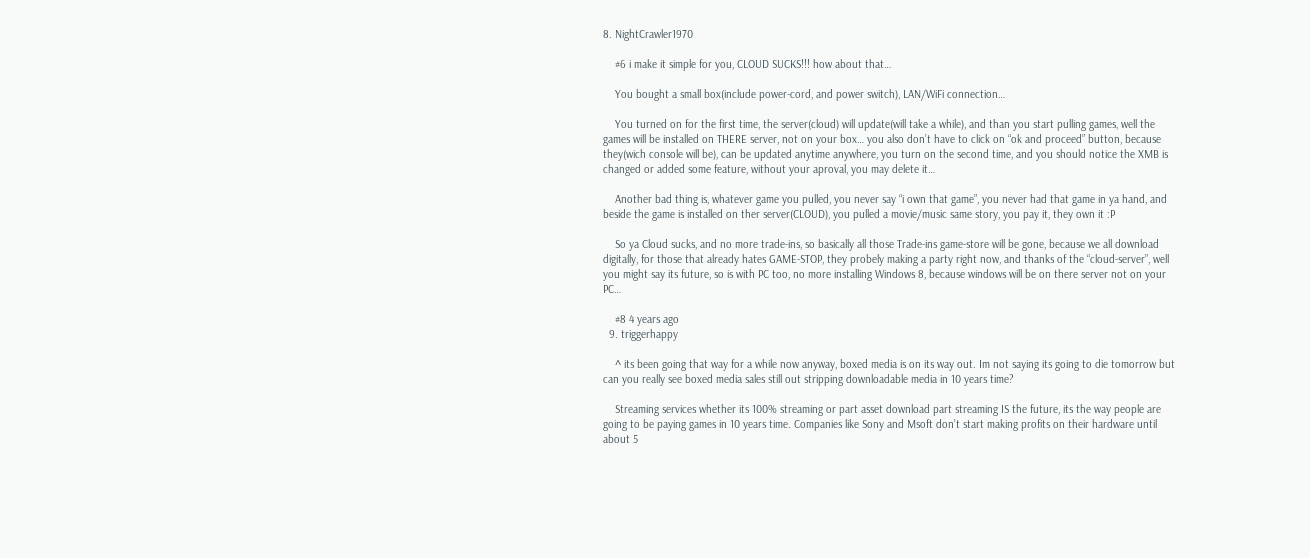8. NightCrawler1970

    #6 i make it simple for you, CLOUD SUCKS!!! how about that…

    You bought a small box(include power-cord, and power switch), LAN/WiFi connection…

    You turned on for the first time, the server(cloud) will update(will take a while), and than you start pulling games, well the games will be installed on THERE server, not on your box… you also don’t have to click on “ok and proceed” button, because they(wich console will be), can be updated anytime anywhere, you turn on the second time, and you should notice the XMB is changed or added some feature, without your aproval, you may delete it…

    Another bad thing is, whatever game you pulled, you never say “i own that game”, you never had that game in ya hand, and beside the game is installed on ther server(CLOUD), you pulled a movie/music same story, you pay it, they own it :P

    So ya Cloud sucks, and no more trade-ins, so basically all those Trade-ins game-store will be gone, because we all download digitally, for those that already hates GAME-STOP, they probely making a party right now, and thanks of the “cloud-server”, well you might say its future, so is with PC too, no more installing Windows 8, because windows will be on there server not on your PC…

    #8 4 years ago
  9. triggerhappy

    ^ its been going that way for a while now anyway, boxed media is on its way out. Im not saying its going to die tomorrow but can you really see boxed media sales still out stripping downloadable media in 10 years time?

    Streaming services whether its 100% streaming or part asset download part streaming IS the future, its the way people are going to be paying games in 10 years time. Companies like Sony and Msoft don’t start making profits on their hardware until about 5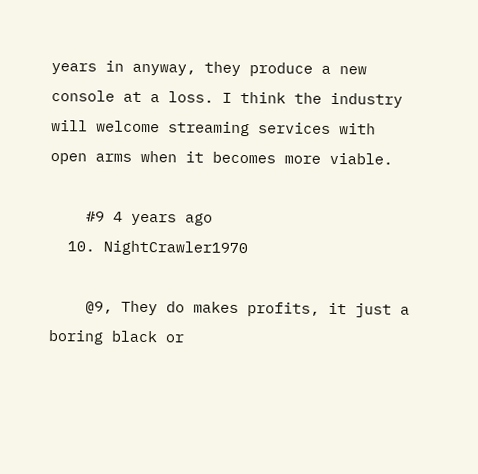years in anyway, they produce a new console at a loss. I think the industry will welcome streaming services with open arms when it becomes more viable.

    #9 4 years ago
  10. NightCrawler1970

    @9, They do makes profits, it just a boring black or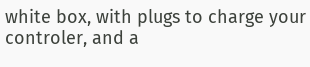white box, with plugs to charge your controler, and a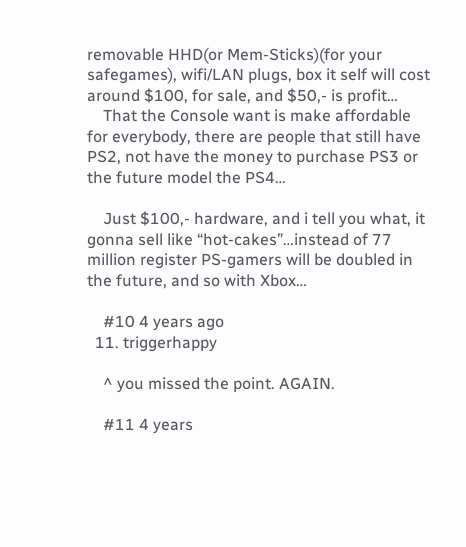removable HHD(or Mem-Sticks)(for your safegames), wifi/LAN plugs, box it self will cost around $100, for sale, and $50,- is profit…
    That the Console want is make affordable for everybody, there are people that still have PS2, not have the money to purchase PS3 or the future model the PS4…

    Just $100,- hardware, and i tell you what, it gonna sell like “hot-cakes”…instead of 77 million register PS-gamers will be doubled in the future, and so with Xbox…

    #10 4 years ago
  11. triggerhappy

    ^ you missed the point. AGAIN.

    #11 4 years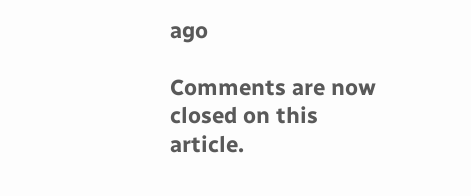ago

Comments are now closed on this article.